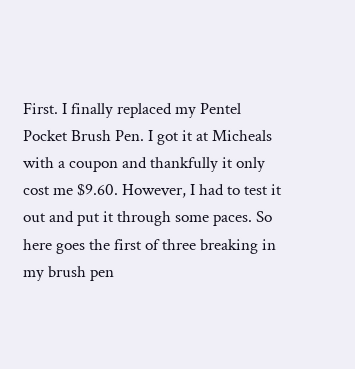First. I finally replaced my Pentel Pocket Brush Pen. I got it at Micheals with a coupon and thankfully it only cost me $9.60. However, I had to test it out and put it through some paces. So here goes the first of three breaking in my brush pen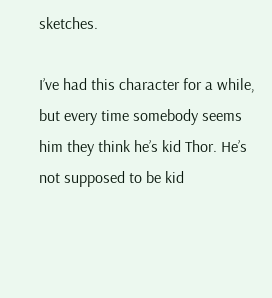sketches.

I’ve had this character for a while, but every time somebody seems him they think he’s kid Thor. He’s not supposed to be kid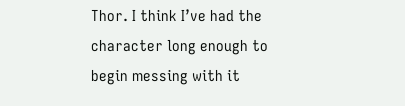Thor. I think I’ve had the character long enough to begin messing with it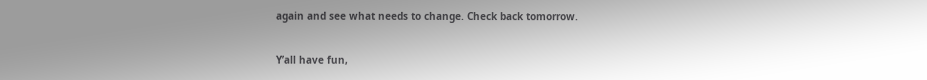again and see what needs to change. Check back tomorrow.

Y’all have fun,